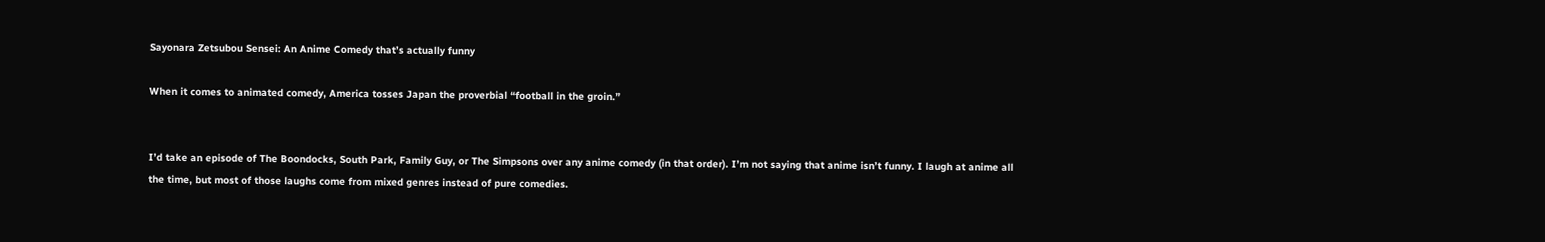Sayonara Zetsubou Sensei: An Anime Comedy that’s actually funny

When it comes to animated comedy, America tosses Japan the proverbial “football in the groin.”


I’d take an episode of The Boondocks, South Park, Family Guy, or The Simpsons over any anime comedy (in that order). I’m not saying that anime isn’t funny. I laugh at anime all the time, but most of those laughs come from mixed genres instead of pure comedies.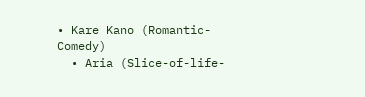• Kare Kano (Romantic-Comedy)
  • Aria (Slice-of-life-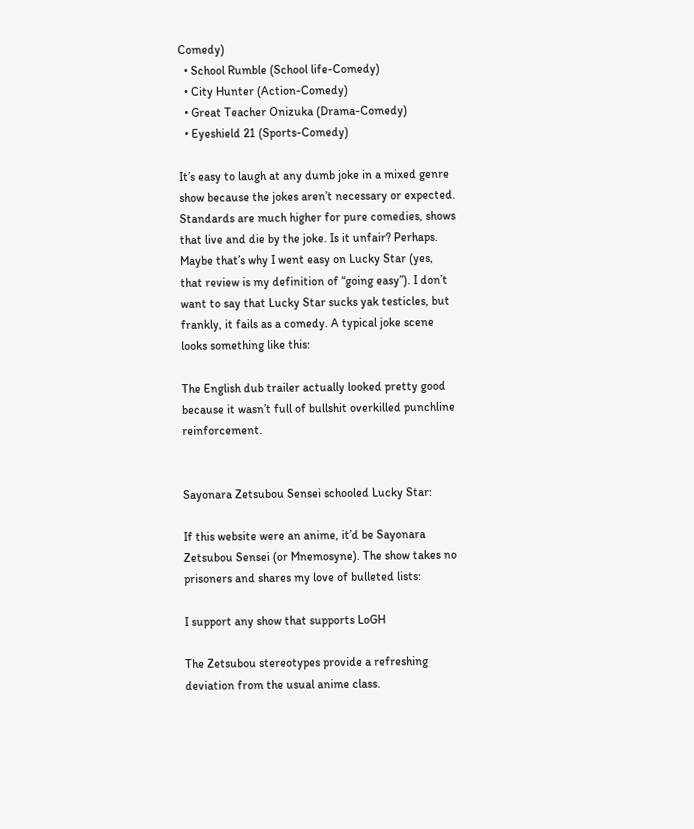Comedy)
  • School Rumble (School life-Comedy)
  • City Hunter (Action-Comedy)
  • Great Teacher Onizuka (Drama-Comedy)
  • Eyeshield 21 (Sports-Comedy)

It’s easy to laugh at any dumb joke in a mixed genre show because the jokes aren’t necessary or expected. Standards are much higher for pure comedies, shows that live and die by the joke. Is it unfair? Perhaps. Maybe that’s why I went easy on Lucky Star (yes, that review is my definition of “going easy”). I don’t want to say that Lucky Star sucks yak testicles, but frankly, it fails as a comedy. A typical joke scene looks something like this:

The English dub trailer actually looked pretty good because it wasn’t full of bullshit overkilled punchline reinforcement.


Sayonara Zetsubou Sensei schooled Lucky Star:

If this website were an anime, it’d be Sayonara Zetsubou Sensei (or Mnemosyne). The show takes no prisoners and shares my love of bulleted lists:

I support any show that supports LoGH

The Zetsubou stereotypes provide a refreshing deviation from the usual anime class.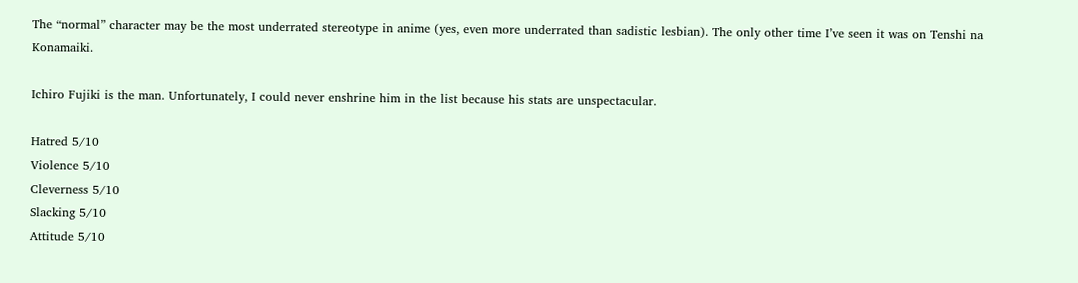The “normal” character may be the most underrated stereotype in anime (yes, even more underrated than sadistic lesbian). The only other time I’ve seen it was on Tenshi na Konamaiki.

Ichiro Fujiki is the man. Unfortunately, I could never enshrine him in the list because his stats are unspectacular.

Hatred 5/10
Violence 5/10
Cleverness 5/10
Slacking 5/10
Attitude 5/10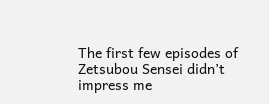The first few episodes of Zetsubou Sensei didn’t impress me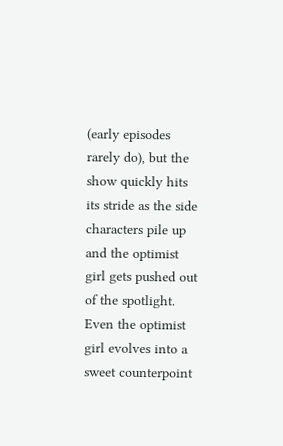(early episodes rarely do), but the show quickly hits its stride as the side characters pile up and the optimist girl gets pushed out of the spotlight. Even the optimist girl evolves into a sweet counterpoint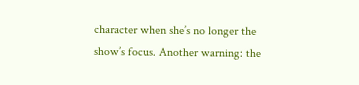character when she’s no longer the show’s focus. Another warning: the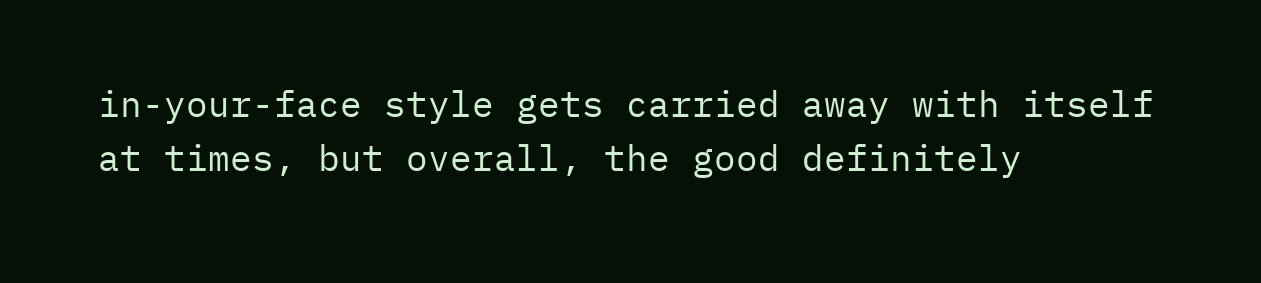in-your-face style gets carried away with itself at times, but overall, the good definitely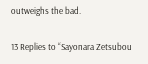outweighs the bad.

13 Replies to “Sayonara Zetsubou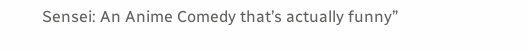Sensei: An Anime Comedy that’s actually funny”